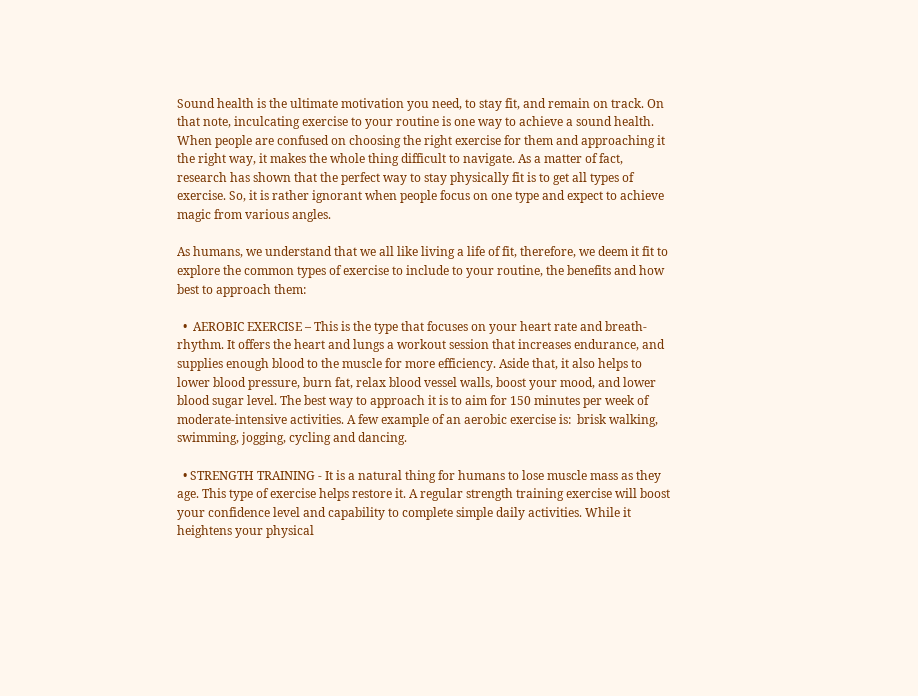Sound health is the ultimate motivation you need, to stay fit, and remain on track. On that note, inculcating exercise to your routine is one way to achieve a sound health. When people are confused on choosing the right exercise for them and approaching it the right way, it makes the whole thing difficult to navigate. As a matter of fact, research has shown that the perfect way to stay physically fit is to get all types of exercise. So, it is rather ignorant when people focus on one type and expect to achieve magic from various angles.

As humans, we understand that we all like living a life of fit, therefore, we deem it fit to explore the common types of exercise to include to your routine, the benefits and how best to approach them:

  •  AEROBIC EXERCISE – This is the type that focuses on your heart rate and breath-rhythm. It offers the heart and lungs a workout session that increases endurance, and supplies enough blood to the muscle for more efficiency. Aside that, it also helps to lower blood pressure, burn fat, relax blood vessel walls, boost your mood, and lower blood sugar level. The best way to approach it is to aim for 150 minutes per week of moderate-intensive activities. A few example of an aerobic exercise is:  brisk walking, swimming, jogging, cycling and dancing.

  • STRENGTH TRAINING - It is a natural thing for humans to lose muscle mass as they age. This type of exercise helps restore it. A regular strength training exercise will boost your confidence level and capability to complete simple daily activities. While it heightens your physical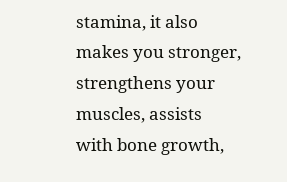stamina, it also makes you stronger, strengthens your muscles, assists with bone growth,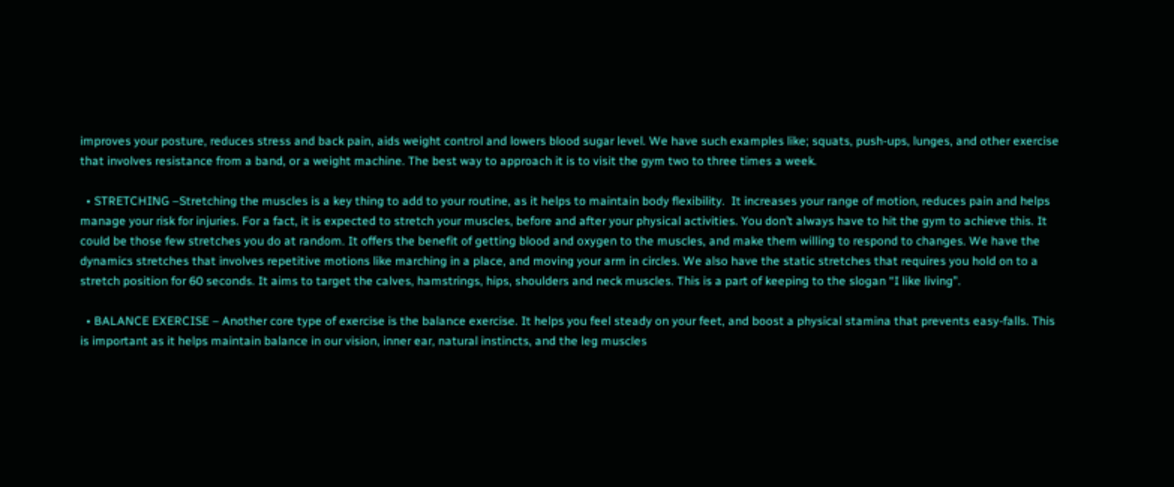improves your posture, reduces stress and back pain, aids weight control and lowers blood sugar level. We have such examples like; squats, push-ups, lunges, and other exercise that involves resistance from a band, or a weight machine. The best way to approach it is to visit the gym two to three times a week.

  • STRETCHING –Stretching the muscles is a key thing to add to your routine, as it helps to maintain body flexibility.  It increases your range of motion, reduces pain and helps manage your risk for injuries. For a fact, it is expected to stretch your muscles, before and after your physical activities. You don’t always have to hit the gym to achieve this. It could be those few stretches you do at random. It offers the benefit of getting blood and oxygen to the muscles, and make them willing to respond to changes. We have the dynamics stretches that involves repetitive motions like marching in a place, and moving your arm in circles. We also have the static stretches that requires you hold on to a stretch position for 60 seconds. It aims to target the calves, hamstrings, hips, shoulders and neck muscles. This is a part of keeping to the slogan “I like living”.

  • BALANCE EXERCISE – Another core type of exercise is the balance exercise. It helps you feel steady on your feet, and boost a physical stamina that prevents easy-falls. This is important as it helps maintain balance in our vision, inner ear, natural instincts, and the leg muscles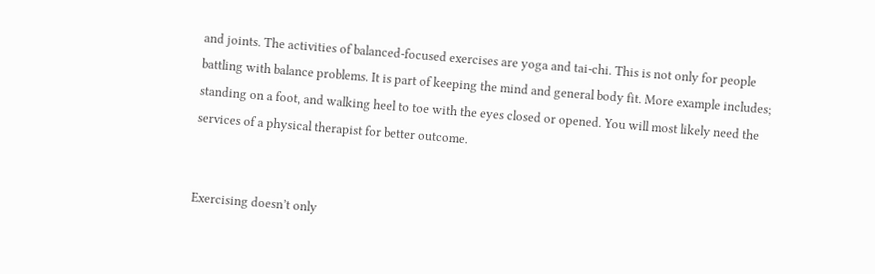and joints. The activities of balanced-focused exercises are yoga and tai-chi. This is not only for people battling with balance problems. It is part of keeping the mind and general body fit. More example includes; standing on a foot, and walking heel to toe with the eyes closed or opened. You will most likely need the services of a physical therapist for better outcome.


Exercising doesn’t only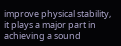improve physical stability, it plays a major part in achieving a sound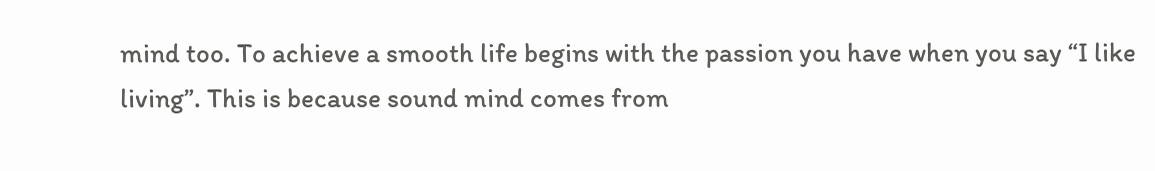mind too. To achieve a smooth life begins with the passion you have when you say “I like living”. This is because sound mind comes from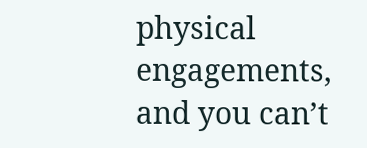physical engagements, and you can’t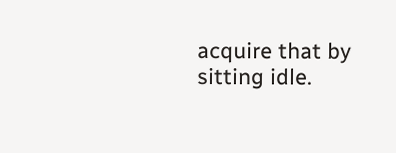acquire that by sitting idle.